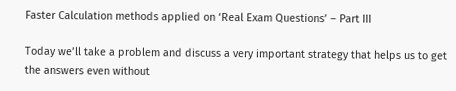Faster Calculation methods applied on ‘Real Exam Questions’ – Part III

Today we’ll take a problem and discuss a very important strategy that helps us to get the answers even without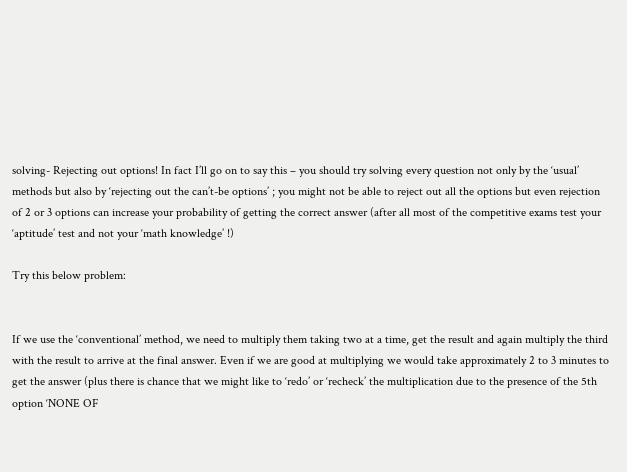solving- Rejecting out options! In fact I’ll go on to say this – you should try solving every question not only by the ‘usual’ methods but also by ‘rejecting out the can’t-be options’ ; you might not be able to reject out all the options but even rejection of 2 or 3 options can increase your probability of getting the correct answer (after all most of the competitive exams test your ‘aptitude’ test and not your ‘math knowledge’ !)

Try this below problem:


If we use the ‘conventional’ method, we need to multiply them taking two at a time, get the result and again multiply the third with the result to arrive at the final answer. Even if we are good at multiplying we would take approximately 2 to 3 minutes to get the answer (plus there is chance that we might like to ‘redo’ or ‘recheck’ the multiplication due to the presence of the 5th option ‘NONE OF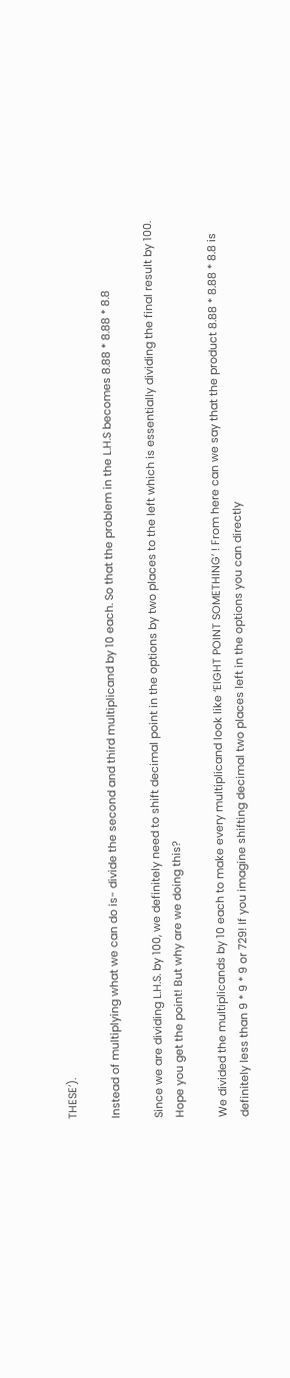THESE’).

Instead of multiplying what we can do is- divide the second and third multiplicand by 10 each. So that the problem in the L.H.S becomes 8.88 * 8.88 * 8.8

Since we are dividing L.H.S. by 100, we definitely need to shift decimal point in the options by two places to the left which is essentially dividing the final result by 100. Hope you get the point! But why are we doing this?

We divided the multiplicands by 10 each to make every multiplicand look like ‘EIGHT POINT SOMETHING’ ! From here can we say that the product 8.88 * 8.88 * 8.8 is definitely less than 9 * 9 * 9 or 729! If you imagine shifting decimal two places left in the options you can directly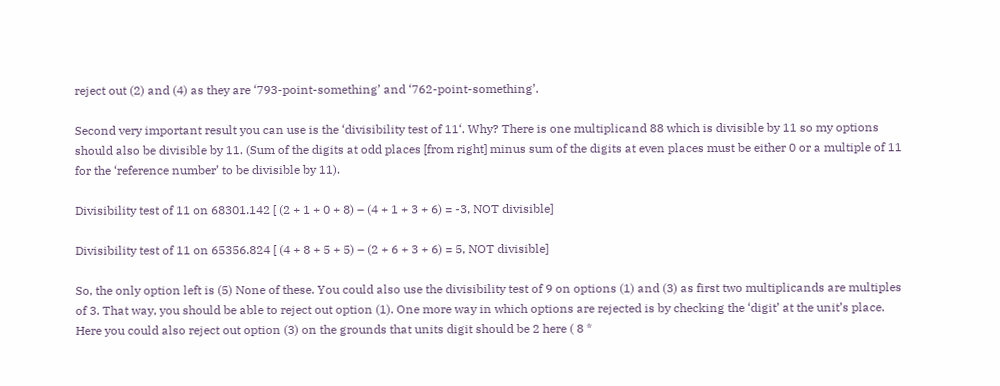reject out (2) and (4) as they are ‘793-point-something’ and ‘762-point-something’.

Second very important result you can use is the ‘divisibility test of 11‘. Why? There is one multiplicand 88 which is divisible by 11 so my options should also be divisible by 11. (Sum of the digits at odd places [from right] minus sum of the digits at even places must be either 0 or a multiple of 11 for the ‘reference number’ to be divisible by 11).

Divisibility test of 11 on 68301.142 [ (2 + 1 + 0 + 8) – (4 + 1 + 3 + 6) = -3, NOT divisible]

Divisibility test of 11 on 65356.824 [ (4 + 8 + 5 + 5) – (2 + 6 + 3 + 6) = 5, NOT divisible]

So, the only option left is (5) None of these. You could also use the divisibility test of 9 on options (1) and (3) as first two multiplicands are multiples of 3. That way, you should be able to reject out option (1). One more way in which options are rejected is by checking the ‘digit’ at the unit’s place. Here you could also reject out option (3) on the grounds that units digit should be 2 here ( 8 *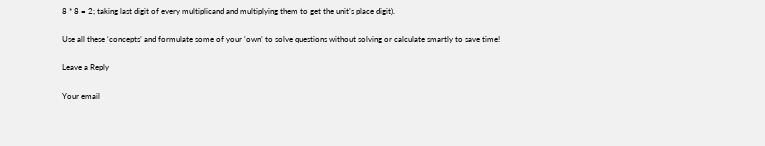8 * 8 = 2; taking last digit of every multiplicand and multiplying them to get the unit’s place digit).

Use all these ‘concepts’ and formulate some of your ‘own’ to solve questions without solving or calculate smartly to save time!

Leave a Reply

Your email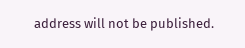address will not be published.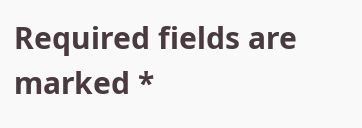Required fields are marked *